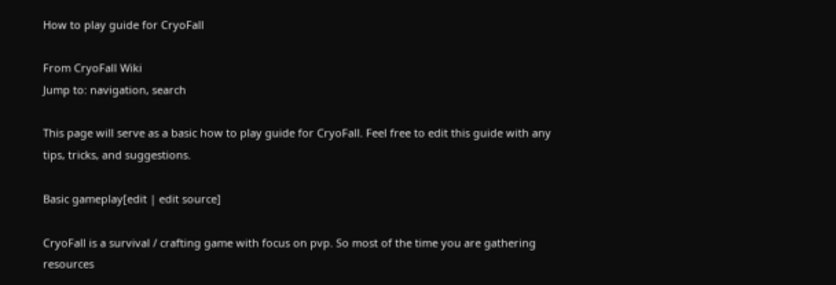How to play guide for CryoFall

From CryoFall Wiki
Jump to: navigation, search

This page will serve as a basic how to play guide for CryoFall. Feel free to edit this guide with any tips, tricks, and suggestions.

Basic gameplay[edit | edit source]

CryoFall is a survival / crafting game with focus on pvp. So most of the time you are gathering resources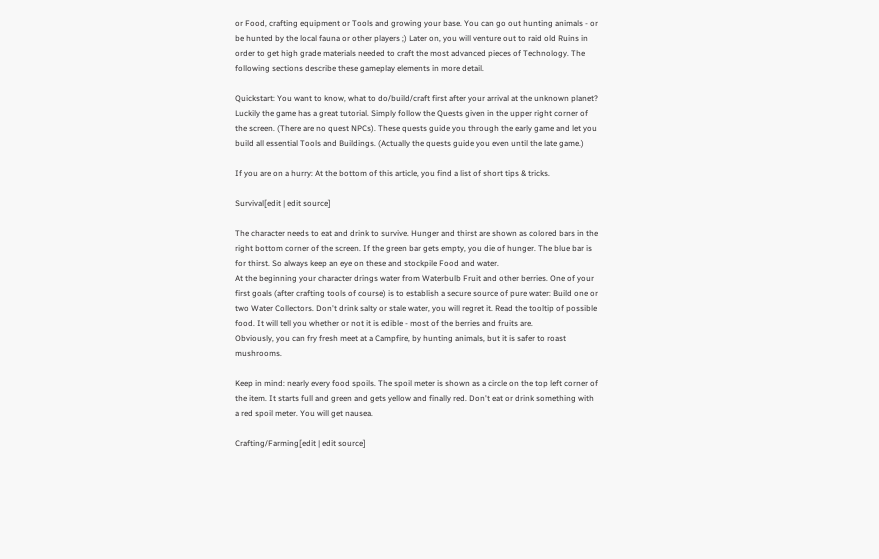or Food, crafting equipment or Tools and growing your base. You can go out hunting animals - or be hunted by the local fauna or other players ;) Later on, you will venture out to raid old Ruins in order to get high grade materials needed to craft the most advanced pieces of Technology. The following sections describe these gameplay elements in more detail.

Quickstart: You want to know, what to do/build/craft first after your arrival at the unknown planet?
Luckily the game has a great tutorial. Simply follow the Quests given in the upper right corner of the screen. (There are no quest NPCs). These quests guide you through the early game and let you build all essential Tools and Buildings. (Actually the quests guide you even until the late game.)

If you are on a hurry: At the bottom of this article, you find a list of short tips & tricks.

Survival[edit | edit source]

The character needs to eat and drink to survive. Hunger and thirst are shown as colored bars in the right bottom corner of the screen. If the green bar gets empty, you die of hunger. The blue bar is for thirst. So always keep an eye on these and stockpile Food and water.
At the beginning your character drings water from Waterbulb Fruit and other berries. One of your first goals (after crafting tools of course) is to establish a secure source of pure water: Build one or two Water Collectors. Don't drink salty or stale water, you will regret it. Read the tooltip of possible food. It will tell you whether or not it is edible - most of the berries and fruits are.
Obviously, you can fry fresh meet at a Campfire, by hunting animals, but it is safer to roast mushrooms.

Keep in mind: nearly every food spoils. The spoil meter is shown as a circle on the top left corner of the item. It starts full and green and gets yellow and finally red. Don't eat or drink something with a red spoil meter. You will get nausea.

Crafting/Farming[edit | edit source]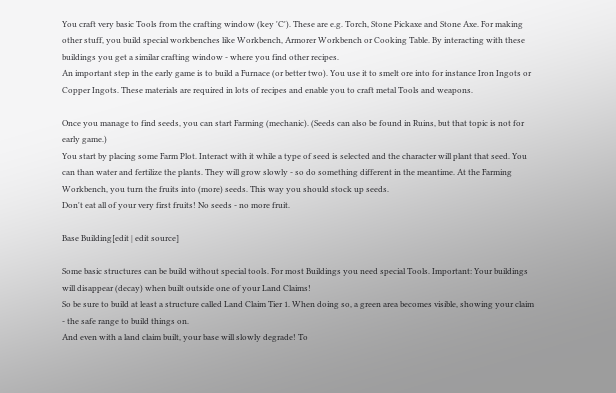You craft very basic Tools from the crafting window (key 'C'). These are e.g. Torch, Stone Pickaxe and Stone Axe. For making other stuff, you build special workbenches like Workbench, Armorer Workbench or Cooking Table. By interacting with these buildings you get a similar crafting window - where you find other recipes.
An important step in the early game is to build a Furnace (or better two). You use it to smelt ore into for instance Iron Ingots or Copper Ingots. These materials are required in lots of recipes and enable you to craft metal Tools and weapons.

Once you manage to find seeds, you can start Farming (mechanic). (Seeds can also be found in Ruins, but that topic is not for early game.)
You start by placing some Farm Plot. Interact with it while a type of seed is selected and the character will plant that seed. You can than water and fertilize the plants. They will grow slowly - so do something different in the meantime. At the Farming Workbench, you turn the fruits into (more) seeds. This way you should stock up seeds.
Don't eat all of your very first fruits! No seeds - no more fruit.

Base Building[edit | edit source]

Some basic structures can be build without special tools. For most Buildings you need special Tools. Important: Your buildings will disappear (decay) when built outside one of your Land Claims!
So be sure to build at least a structure called Land Claim Tier 1. When doing so, a green area becomes visible, showing your claim - the safe range to build things on.
And even with a land claim built, your base will slowly degrade! To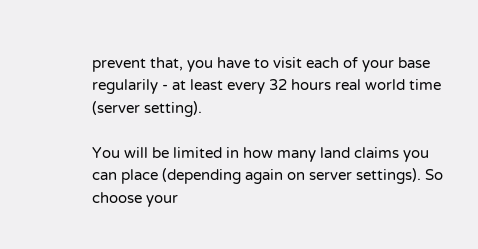prevent that, you have to visit each of your base regularily - at least every 32 hours real world time (server setting).

You will be limited in how many land claims you can place (depending again on server settings). So choose your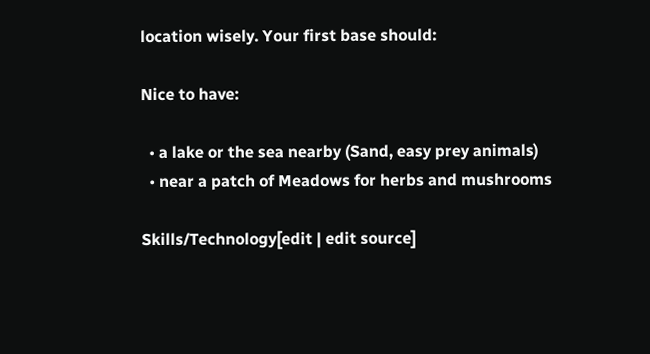location wisely. Your first base should:

Nice to have:

  • a lake or the sea nearby (Sand, easy prey animals)
  • near a patch of Meadows for herbs and mushrooms

Skills/Technology[edit | edit source]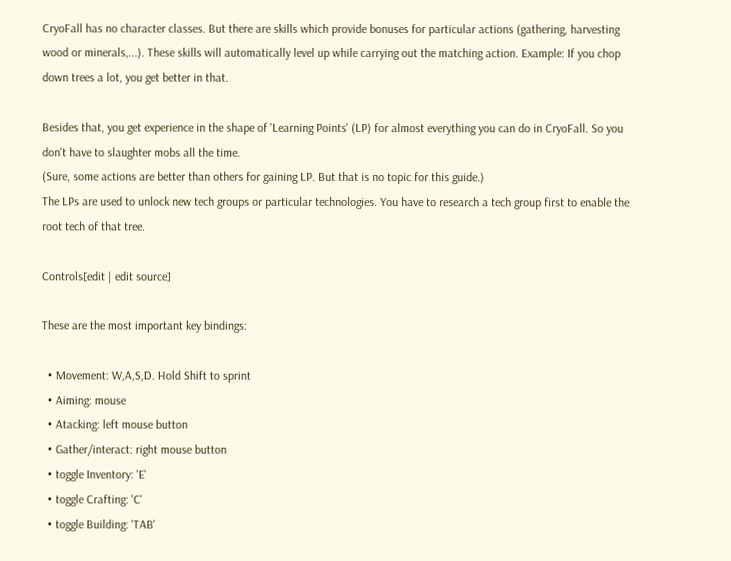CryoFall has no character classes. But there are skills which provide bonuses for particular actions (gathering, harvesting wood or minerals,...). These skills will automatically level up while carrying out the matching action. Example: If you chop down trees a lot, you get better in that.

Besides that, you get experience in the shape of 'Learning Points' (LP) for almost everything you can do in CryoFall. So you don't have to slaughter mobs all the time.
(Sure, some actions are better than others for gaining LP. But that is no topic for this guide.)
The LPs are used to unlock new tech groups or particular technologies. You have to research a tech group first to enable the root tech of that tree.

Controls[edit | edit source]

These are the most important key bindings:

  • Movement: W,A,S,D. Hold Shift to sprint
  • Aiming: mouse
  • Atacking: left mouse button
  • Gather/interact: right mouse button
  • toggle Inventory: 'E'
  • toggle Crafting: 'C'
  • toggle Building: 'TAB'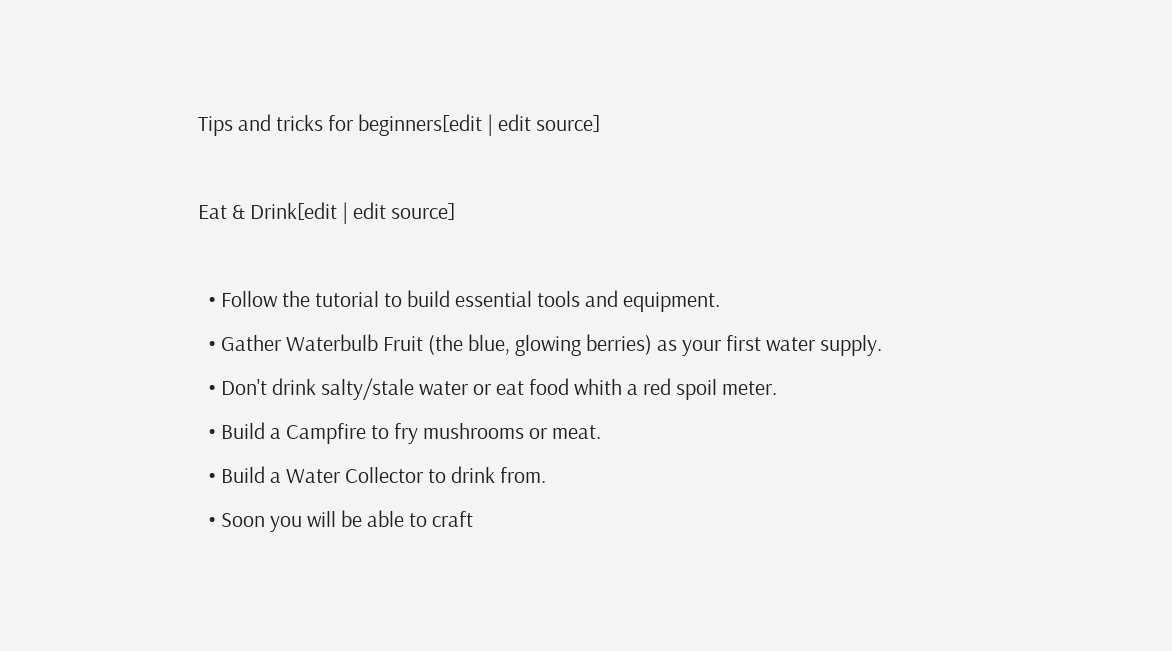Tips and tricks for beginners[edit | edit source]

Eat & Drink[edit | edit source]

  • Follow the tutorial to build essential tools and equipment.
  • Gather Waterbulb Fruit (the blue, glowing berries) as your first water supply.
  • Don't drink salty/stale water or eat food whith a red spoil meter.
  • Build a Campfire to fry mushrooms or meat.
  • Build a Water Collector to drink from.
  • Soon you will be able to craft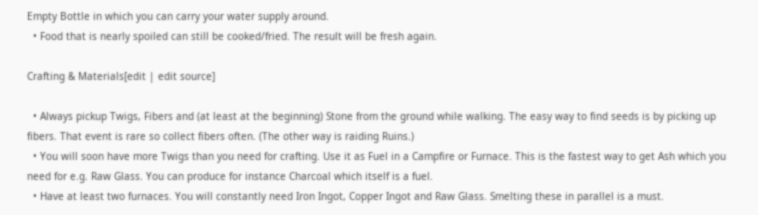Empty Bottle in which you can carry your water supply around.
  • Food that is nearly spoiled can still be cooked/fried. The result will be fresh again.

Crafting & Materials[edit | edit source]

  • Always pickup Twigs, Fibers and (at least at the beginning) Stone from the ground while walking. The easy way to find seeds is by picking up fibers. That event is rare so collect fibers often. (The other way is raiding Ruins.)
  • You will soon have more Twigs than you need for crafting. Use it as Fuel in a Campfire or Furnace. This is the fastest way to get Ash which you need for e.g. Raw Glass. You can produce for instance Charcoal which itself is a fuel.
  • Have at least two furnaces. You will constantly need Iron Ingot, Copper Ingot and Raw Glass. Smelting these in parallel is a must.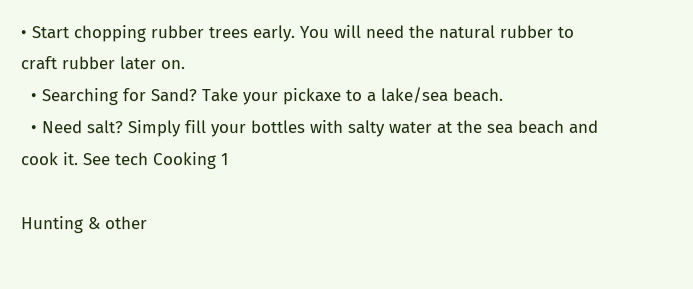• Start chopping rubber trees early. You will need the natural rubber to craft rubber later on.
  • Searching for Sand? Take your pickaxe to a lake/sea beach.
  • Need salt? Simply fill your bottles with salty water at the sea beach and cook it. See tech Cooking 1

Hunting & other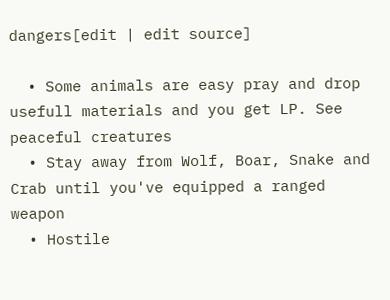dangers[edit | edit source]

  • Some animals are easy pray and drop usefull materials and you get LP. See peaceful creatures
  • Stay away from Wolf, Boar, Snake and Crab until you've equipped a ranged weapon
  • Hostile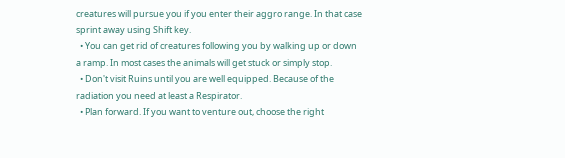creatures will pursue you if you enter their aggro range. In that case sprint away using Shift key.
  • You can get rid of creatures following you by walking up or down a ramp. In most cases the animals will get stuck or simply stop.
  • Don't visit Ruins until you are well equipped. Because of the radiation you need at least a Respirator.
  • Plan forward. If you want to venture out, choose the right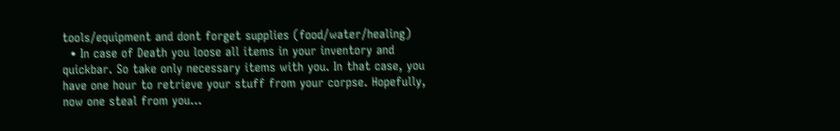tools/equipment and dont forget supplies (food/water/healing)
  • In case of Death you loose all items in your inventory and quickbar. So take only necessary items with you. In that case, you have one hour to retrieve your stuff from your corpse. Hopefully, now one steal from you...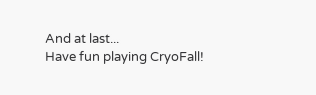And at last...
Have fun playing CryoFall!